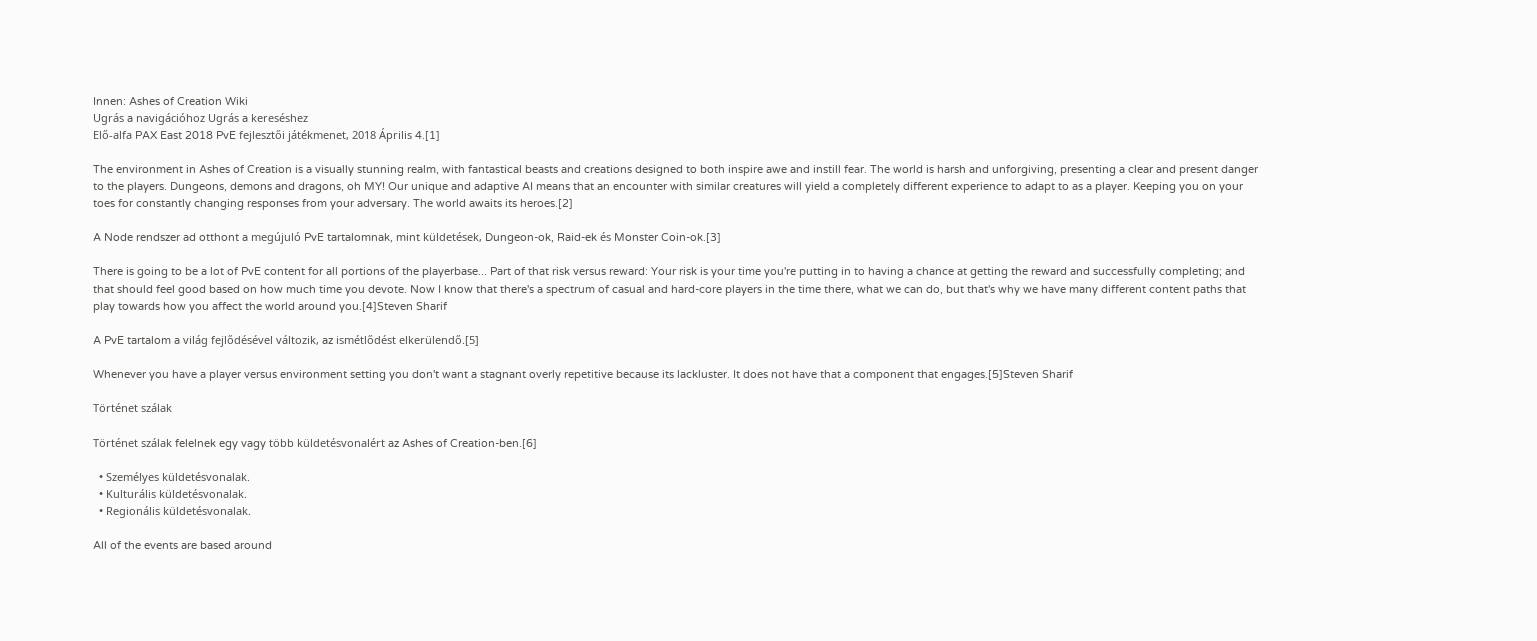Innen: Ashes of Creation Wiki
Ugrás a navigációhoz Ugrás a kereséshez
Elő-alfa PAX East 2018 PvE fejlesztői játékmenet, 2018 Április 4.[1]

The environment in Ashes of Creation is a visually stunning realm, with fantastical beasts and creations designed to both inspire awe and instill fear. The world is harsh and unforgiving, presenting a clear and present danger to the players. Dungeons, demons and dragons, oh MY! Our unique and adaptive AI means that an encounter with similar creatures will yield a completely different experience to adapt to as a player. Keeping you on your toes for constantly changing responses from your adversary. The world awaits its heroes.[2]

A Node rendszer ad otthont a megújuló PvE tartalomnak, mint küldetések, Dungeon-ok, Raid-ek és Monster Coin-ok.[3]

There is going to be a lot of PvE content for all portions of the playerbase... Part of that risk versus reward: Your risk is your time you're putting in to having a chance at getting the reward and successfully completing; and that should feel good based on how much time you devote. Now I know that there's a spectrum of casual and hard-core players in the time there, what we can do, but that's why we have many different content paths that play towards how you affect the world around you.[4]Steven Sharif

A PvE tartalom a világ fejlődésével változik, az ismétlődést elkerülendő.[5]

Whenever you have a player versus environment setting you don't want a stagnant overly repetitive because its lackluster. It does not have that a component that engages.[5]Steven Sharif

Történet szálak

Történet szálak felelnek egy vagy több küldetésvonalért az Ashes of Creation-ben.[6]

  • Személyes küldetésvonalak.
  • Kulturális küldetésvonalak.
  • Regionális küldetésvonalak.

All of the events are based around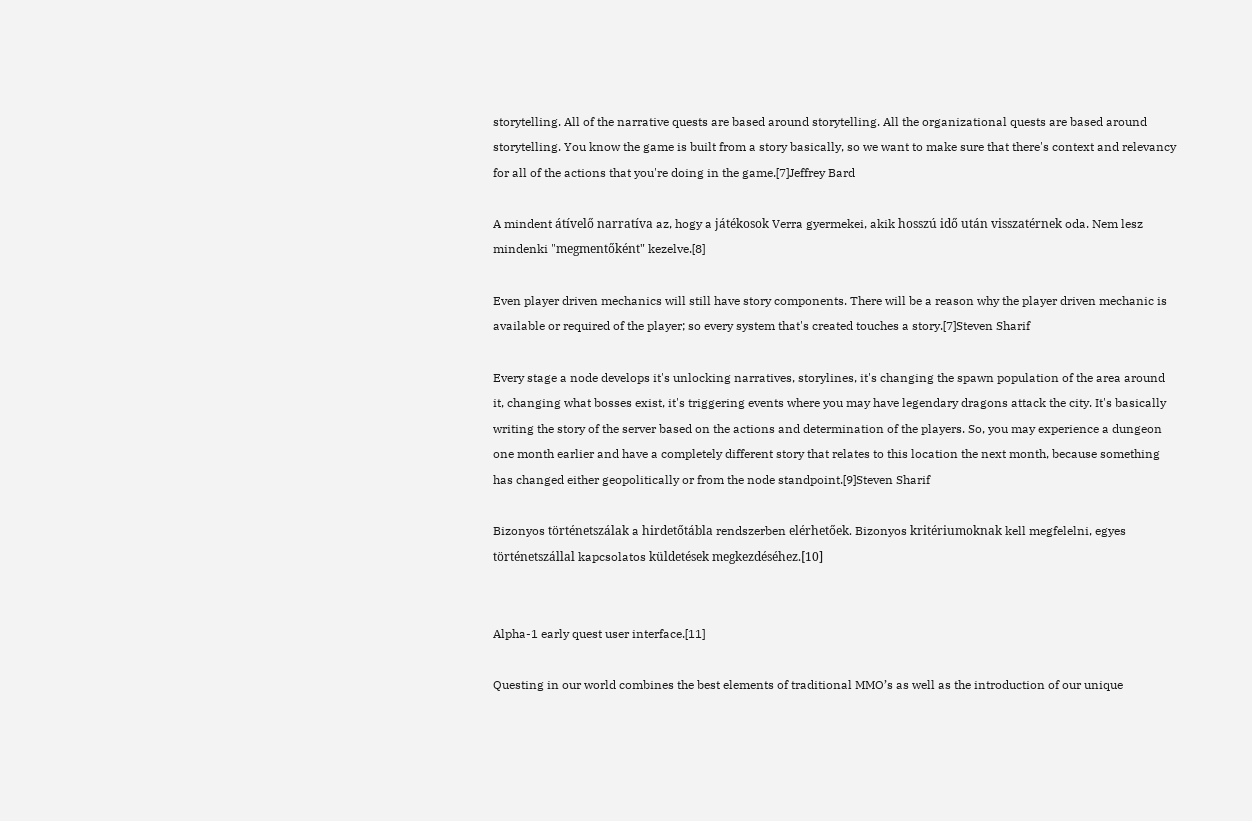storytelling. All of the narrative quests are based around storytelling. All the organizational quests are based around storytelling. You know the game is built from a story basically, so we want to make sure that there's context and relevancy for all of the actions that you're doing in the game.[7]Jeffrey Bard

A mindent átívelő narratíva az, hogy a játékosok Verra gyermekei, akik hosszú idő után visszatérnek oda. Nem lesz mindenki "megmentőként" kezelve.[8]

Even player driven mechanics will still have story components. There will be a reason why the player driven mechanic is available or required of the player; so every system that's created touches a story.[7]Steven Sharif

Every stage a node develops it's unlocking narratives, storylines, it's changing the spawn population of the area around it, changing what bosses exist, it's triggering events where you may have legendary dragons attack the city. It's basically writing the story of the server based on the actions and determination of the players. So, you may experience a dungeon one month earlier and have a completely different story that relates to this location the next month, because something has changed either geopolitically or from the node standpoint.[9]Steven Sharif

Bizonyos történetszálak a hirdetőtábla rendszerben elérhetőek. Bizonyos kritériumoknak kell megfelelni, egyes történetszállal kapcsolatos küldetések megkezdéséhez.[10]


Alpha-1 early quest user interface.[11]

Questing in our world combines the best elements of traditional MMO’s as well as the introduction of our unique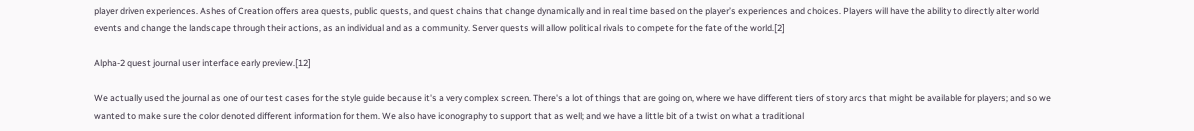player driven experiences. Ashes of Creation offers area quests, public quests, and quest chains that change dynamically and in real time based on the player’s experiences and choices. Players will have the ability to directly alter world events and change the landscape through their actions, as an individual and as a community. Server quests will allow political rivals to compete for the fate of the world.[2]

Alpha-2 quest journal user interface early preview.[12]

We actually used the journal as one of our test cases for the style guide because it's a very complex screen. There's a lot of things that are going on, where we have different tiers of story arcs that might be available for players; and so we wanted to make sure the color denoted different information for them. We also have iconography to support that as well; and we have a little bit of a twist on what a traditional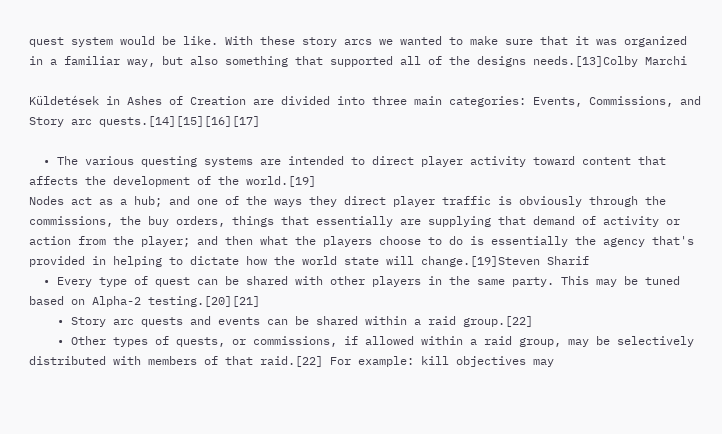quest system would be like. With these story arcs we wanted to make sure that it was organized in a familiar way, but also something that supported all of the designs needs.[13]Colby Marchi

Küldetések in Ashes of Creation are divided into three main categories: Events, Commissions, and Story arc quests.[14][15][16][17]

  • The various questing systems are intended to direct player activity toward content that affects the development of the world.[19]
Nodes act as a hub; and one of the ways they direct player traffic is obviously through the commissions, the buy orders, things that essentially are supplying that demand of activity or action from the player; and then what the players choose to do is essentially the agency that's provided in helping to dictate how the world state will change.[19]Steven Sharif
  • Every type of quest can be shared with other players in the same party. This may be tuned based on Alpha-2 testing.[20][21]
    • Story arc quests and events can be shared within a raid group.[22]
    • Other types of quests, or commissions, if allowed within a raid group, may be selectively distributed with members of that raid.[22] For example: kill objectives may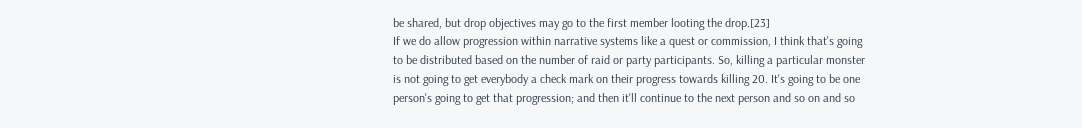be shared, but drop objectives may go to the first member looting the drop.[23]
If we do allow progression within narrative systems like a quest or commission, I think that's going to be distributed based on the number of raid or party participants. So, killing a particular monster is not going to get everybody a check mark on their progress towards killing 20. It's going to be one person's going to get that progression; and then it'll continue to the next person and so on and so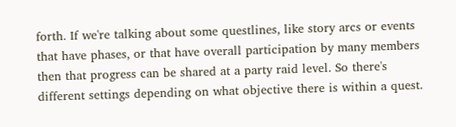forth. If we're talking about some questlines, like story arcs or events that have phases, or that have overall participation by many members then that progress can be shared at a party raid level. So there's different settings depending on what objective there is within a quest.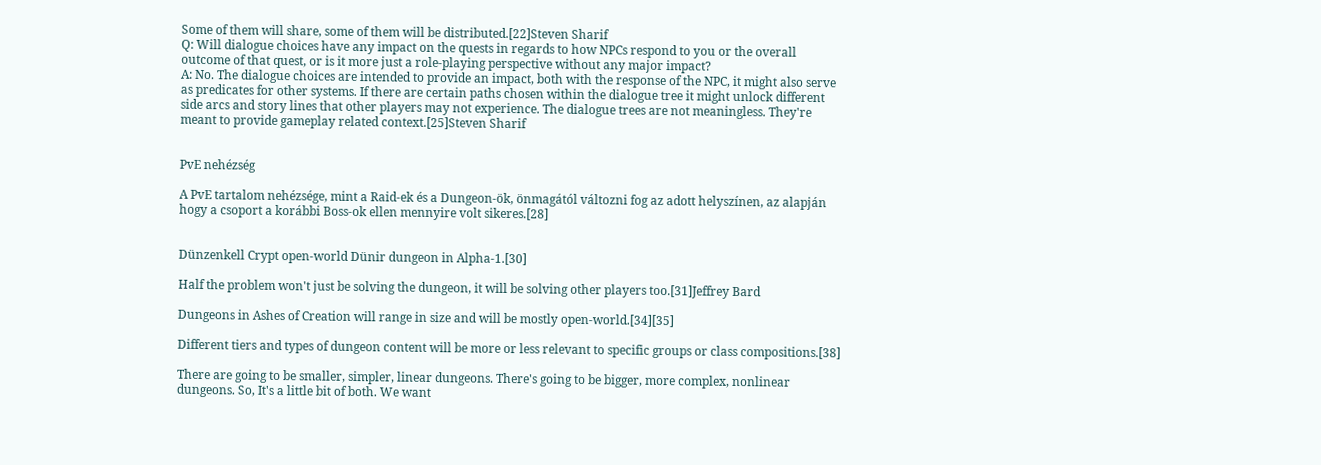Some of them will share, some of them will be distributed.[22]Steven Sharif
Q: Will dialogue choices have any impact on the quests in regards to how NPCs respond to you or the overall outcome of that quest, or is it more just a role-playing perspective without any major impact?
A: No. The dialogue choices are intended to provide an impact, both with the response of the NPC, it might also serve as predicates for other systems. If there are certain paths chosen within the dialogue tree it might unlock different side arcs and story lines that other players may not experience. The dialogue trees are not meaningless. They're meant to provide gameplay related context.[25]Steven Sharif


PvE nehézség

A PvE tartalom nehézsége, mint a Raid-ek és a Dungeon-ök, önmagától változni fog az adott helyszínen, az alapján hogy a csoport a korábbi Boss-ok ellen mennyire volt sikeres.[28]


Dünzenkell Crypt open-world Dünir dungeon in Alpha-1.[30]

Half the problem won't just be solving the dungeon, it will be solving other players too.[31]Jeffrey Bard

Dungeons in Ashes of Creation will range in size and will be mostly open-world.[34][35]

Different tiers and types of dungeon content will be more or less relevant to specific groups or class compositions.[38]

There are going to be smaller, simpler, linear dungeons. There's going to be bigger, more complex, nonlinear dungeons. So, It's a little bit of both. We want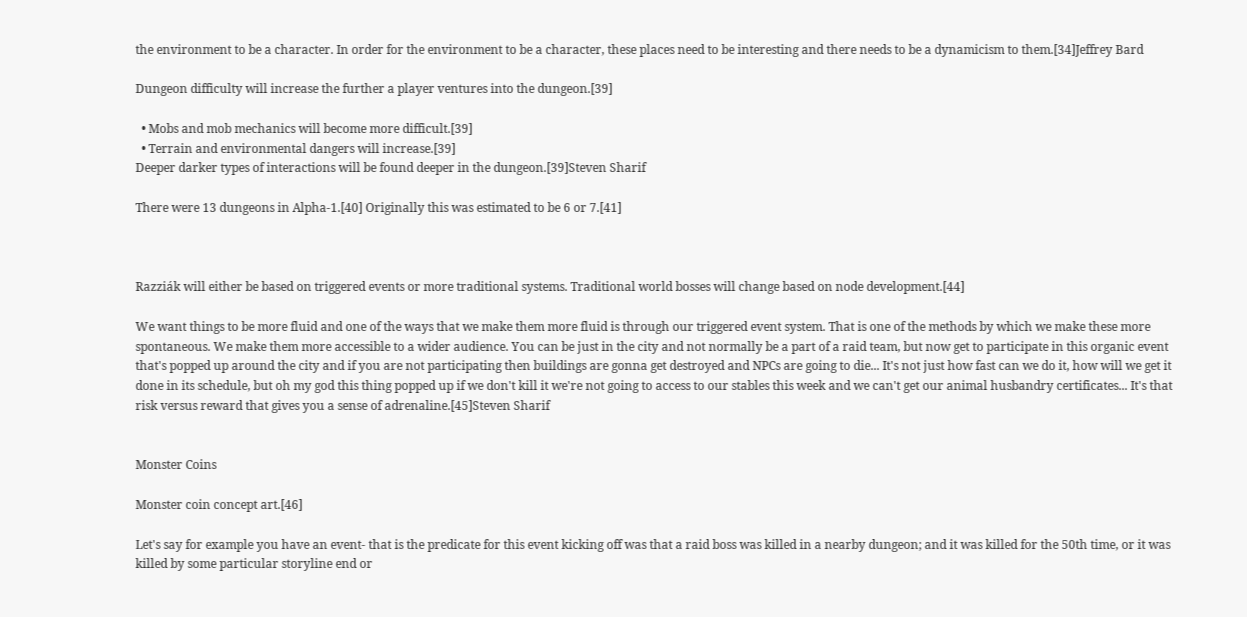the environment to be a character. In order for the environment to be a character, these places need to be interesting and there needs to be a dynamicism to them.[34]Jeffrey Bard

Dungeon difficulty will increase the further a player ventures into the dungeon.[39]

  • Mobs and mob mechanics will become more difficult.[39]
  • Terrain and environmental dangers will increase.[39]
Deeper darker types of interactions will be found deeper in the dungeon.[39]Steven Sharif

There were 13 dungeons in Alpha-1.[40] Originally this was estimated to be 6 or 7.[41]



Razziák will either be based on triggered events or more traditional systems. Traditional world bosses will change based on node development.[44]

We want things to be more fluid and one of the ways that we make them more fluid is through our triggered event system. That is one of the methods by which we make these more spontaneous. We make them more accessible to a wider audience. You can be just in the city and not normally be a part of a raid team, but now get to participate in this organic event that's popped up around the city and if you are not participating then buildings are gonna get destroyed and NPCs are going to die... It's not just how fast can we do it, how will we get it done in its schedule, but oh my god this thing popped up if we don't kill it we're not going to access to our stables this week and we can't get our animal husbandry certificates... It's that risk versus reward that gives you a sense of adrenaline.[45]Steven Sharif


Monster Coins

Monster coin concept art.[46]

Let's say for example you have an event- that is the predicate for this event kicking off was that a raid boss was killed in a nearby dungeon; and it was killed for the 50th time, or it was killed by some particular storyline end or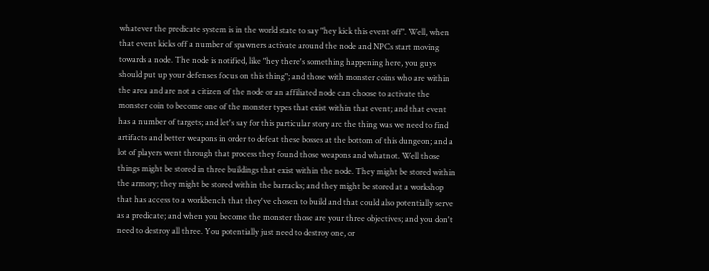whatever the predicate system is in the world state to say "hey kick this event off". Well, when that event kicks off a number of spawners activate around the node and NPCs start moving towards a node. The node is notified, like "hey there's something happening here, you guys should put up your defenses focus on this thing"; and those with monster coins who are within the area and are not a citizen of the node or an affiliated node can choose to activate the monster coin to become one of the monster types that exist within that event; and that event has a number of targets; and let's say for this particular story arc the thing was we need to find artifacts and better weapons in order to defeat these bosses at the bottom of this dungeon; and a lot of players went through that process they found those weapons and whatnot. Well those things might be stored in three buildings that exist within the node. They might be stored within the armory; they might be stored within the barracks; and they might be stored at a workshop that has access to a workbench that they've chosen to build and that could also potentially serve as a predicate; and when you become the monster those are your three objectives; and you don't need to destroy all three. You potentially just need to destroy one, or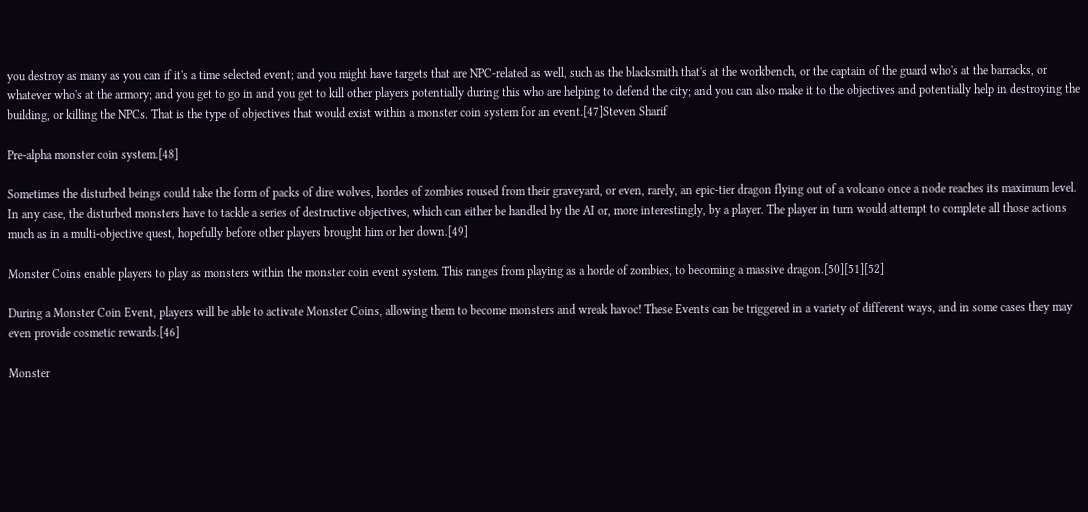you destroy as many as you can if it's a time selected event; and you might have targets that are NPC-related as well, such as the blacksmith that's at the workbench, or the captain of the guard who's at the barracks, or whatever who's at the armory; and you get to go in and you get to kill other players potentially during this who are helping to defend the city; and you can also make it to the objectives and potentially help in destroying the building, or killing the NPCs. That is the type of objectives that would exist within a monster coin system for an event.[47]Steven Sharif

Pre-alpha monster coin system.[48]

Sometimes the disturbed beings could take the form of packs of dire wolves, hordes of zombies roused from their graveyard, or even, rarely, an epic-tier dragon flying out of a volcano once a node reaches its maximum level. In any case, the disturbed monsters have to tackle a series of destructive objectives, which can either be handled by the AI or, more interestingly, by a player. The player in turn would attempt to complete all those actions much as in a multi-objective quest, hopefully before other players brought him or her down.[49]

Monster Coins enable players to play as monsters within the monster coin event system. This ranges from playing as a horde of zombies, to becoming a massive dragon.[50][51][52]

During a Monster Coin Event, players will be able to activate Monster Coins, allowing them to become monsters and wreak havoc! These Events can be triggered in a variety of different ways, and in some cases they may even provide cosmetic rewards.[46]

Monster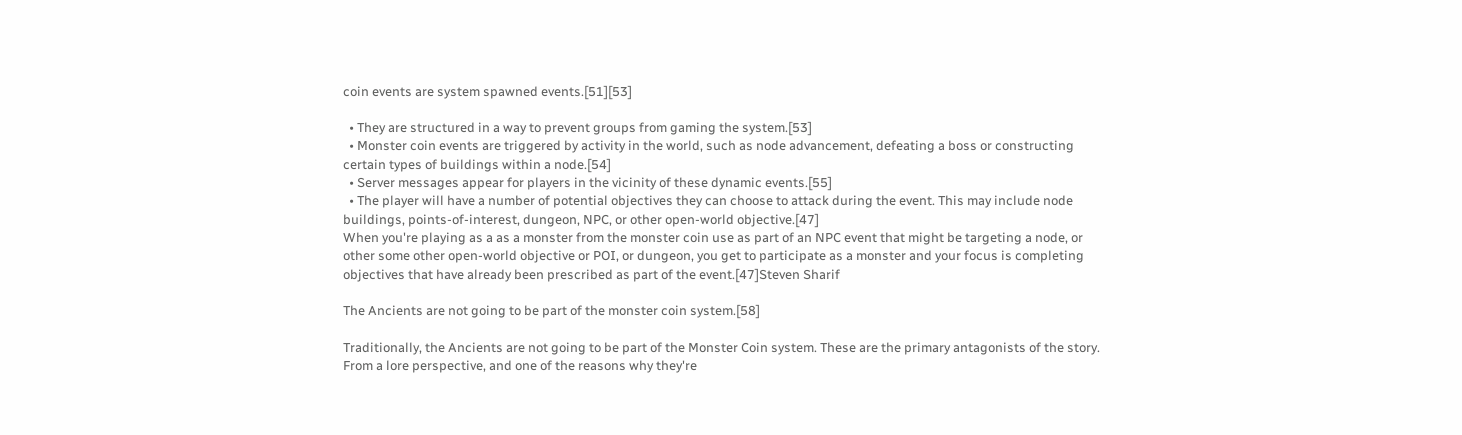coin events are system spawned events.[51][53]

  • They are structured in a way to prevent groups from gaming the system.[53]
  • Monster coin events are triggered by activity in the world, such as node advancement, defeating a boss or constructing certain types of buildings within a node.[54]
  • Server messages appear for players in the vicinity of these dynamic events.[55]
  • The player will have a number of potential objectives they can choose to attack during the event. This may include node buildings, points-of-interest, dungeon, NPC, or other open-world objective.[47]
When you're playing as a as a monster from the monster coin use as part of an NPC event that might be targeting a node, or other some other open-world objective or POI, or dungeon, you get to participate as a monster and your focus is completing objectives that have already been prescribed as part of the event.[47]Steven Sharif

The Ancients are not going to be part of the monster coin system.[58]

Traditionally, the Ancients are not going to be part of the Monster Coin system. These are the primary antagonists of the story. From a lore perspective, and one of the reasons why they're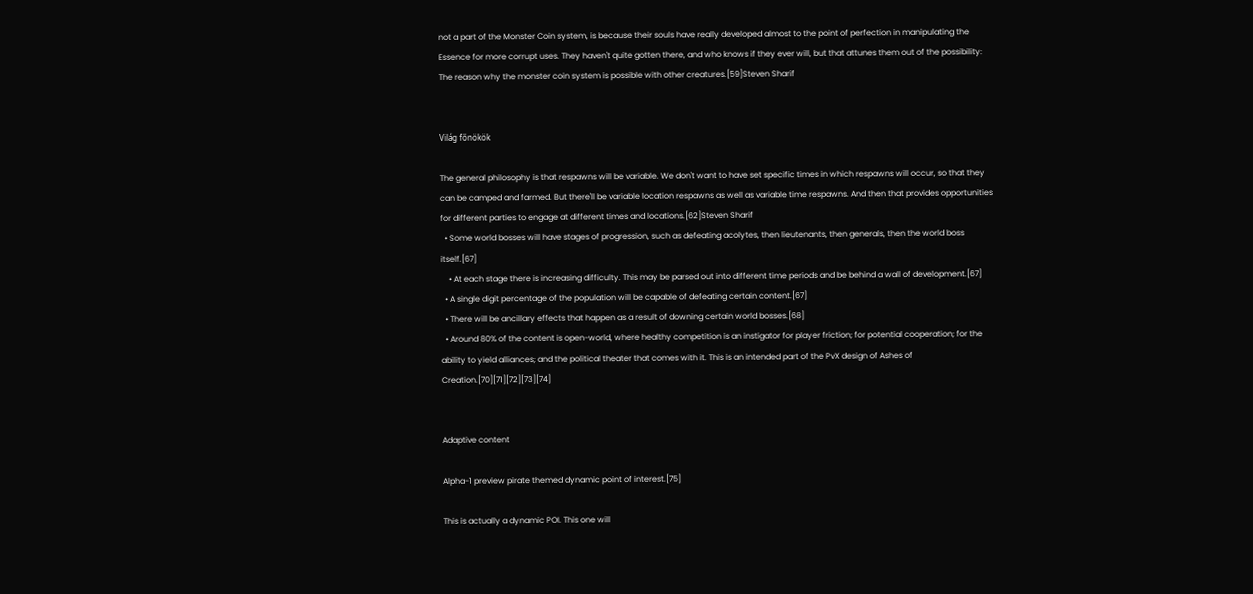not a part of the Monster Coin system, is because their souls have really developed almost to the point of perfection in manipulating the Essence for more corrupt uses. They haven't quite gotten there, and who knows if they ever will, but that attunes them out of the possibility: The reason why the monster coin system is possible with other creatures.[59]Steven Sharif


Világ főnökök

The general philosophy is that respawns will be variable. We don't want to have set specific times in which respawns will occur, so that they can be camped and farmed. But there'll be variable location respawns as well as variable time respawns. And then that provides opportunities for different parties to engage at different times and locations.[62]Steven Sharif
  • Some world bosses will have stages of progression, such as defeating acolytes, then lieutenants, then generals, then the world boss itself.[67]
    • At each stage there is increasing difficulty. This may be parsed out into different time periods and be behind a wall of development.[67]
  • A single digit percentage of the population will be capable of defeating certain content.[67]
  • There will be ancillary effects that happen as a result of downing certain world bosses.[68]
  • Around 80% of the content is open-world, where healthy competition is an instigator for player friction; for potential cooperation; for the ability to yield alliances; and the political theater that comes with it. This is an intended part of the PvX design of Ashes of Creation.[70][71][72][73][74]


Adaptive content

Alpha-1 preview pirate themed dynamic point of interest.[75]

This is actually a dynamic POI. This one will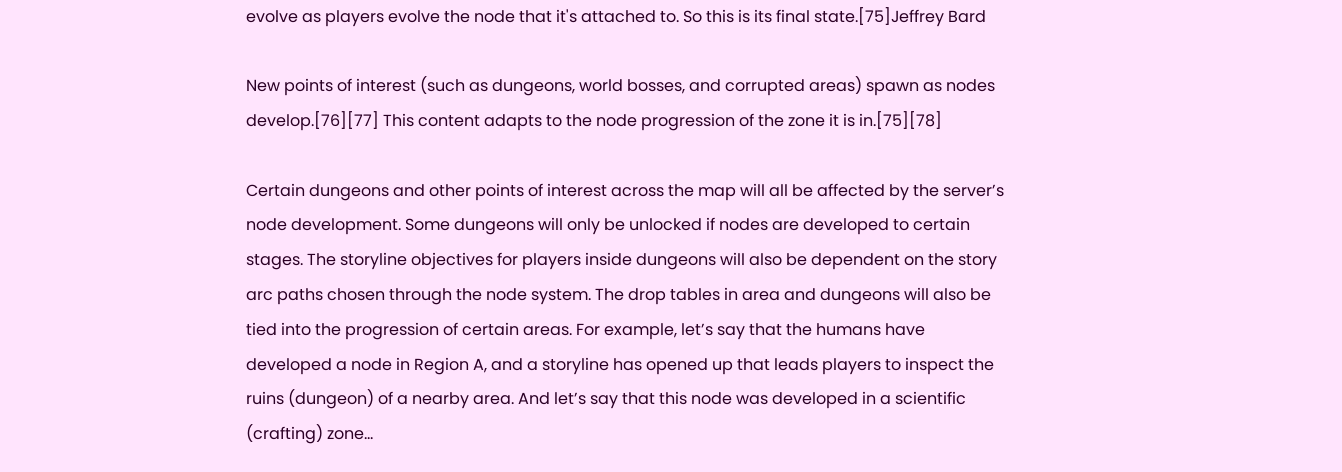evolve as players evolve the node that it's attached to. So this is its final state.[75]Jeffrey Bard

New points of interest (such as dungeons, world bosses, and corrupted areas) spawn as nodes develop.[76][77] This content adapts to the node progression of the zone it is in.[75][78]

Certain dungeons and other points of interest across the map will all be affected by the server’s node development. Some dungeons will only be unlocked if nodes are developed to certain stages. The storyline objectives for players inside dungeons will also be dependent on the story arc paths chosen through the node system. The drop tables in area and dungeons will also be tied into the progression of certain areas. For example, let’s say that the humans have developed a node in Region A, and a storyline has opened up that leads players to inspect the ruins (dungeon) of a nearby area. And let’s say that this node was developed in a scientific (crafting) zone…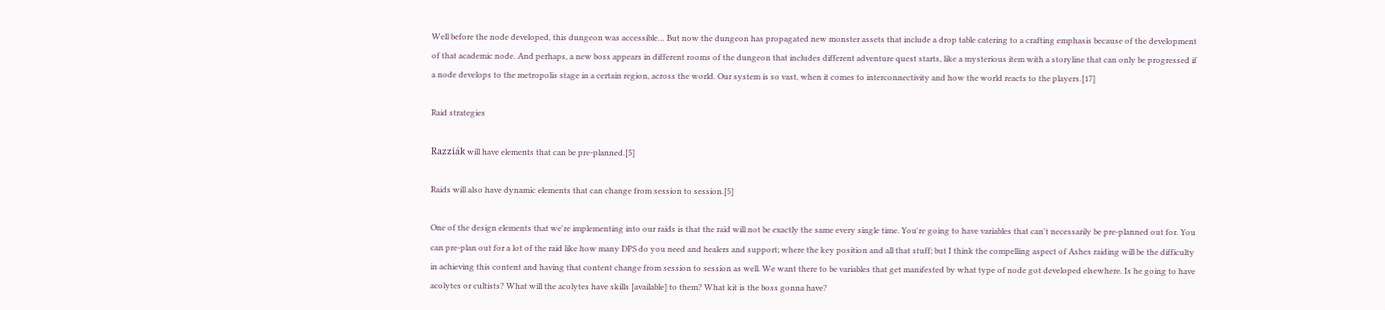Well before the node developed, this dungeon was accessible… But now the dungeon has propagated new monster assets that include a drop table catering to a crafting emphasis because of the development of that academic node. And perhaps, a new boss appears in different rooms of the dungeon that includes different adventure quest starts, like a mysterious item with a storyline that can only be progressed if a node develops to the metropolis stage in a certain region, across the world. Our system is so vast, when it comes to interconnectivity and how the world reacts to the players.[17]

Raid strategies

Razziák will have elements that can be pre-planned.[5]

Raids will also have dynamic elements that can change from session to session.[5]

One of the design elements that we're implementing into our raids is that the raid will not be exactly the same every single time. You're going to have variables that can't necessarily be pre-planned out for. You can pre-plan out for a lot of the raid like how many DPS do you need and healers and support; where the key position and all that stuff; but I think the compelling aspect of Ashes raiding will be the difficulty in achieving this content and having that content change from session to session as well. We want there to be variables that get manifested by what type of node got developed elsewhere. Is he going to have acolytes or cultists? What will the acolytes have skills [available] to them? What kit is the boss gonna have?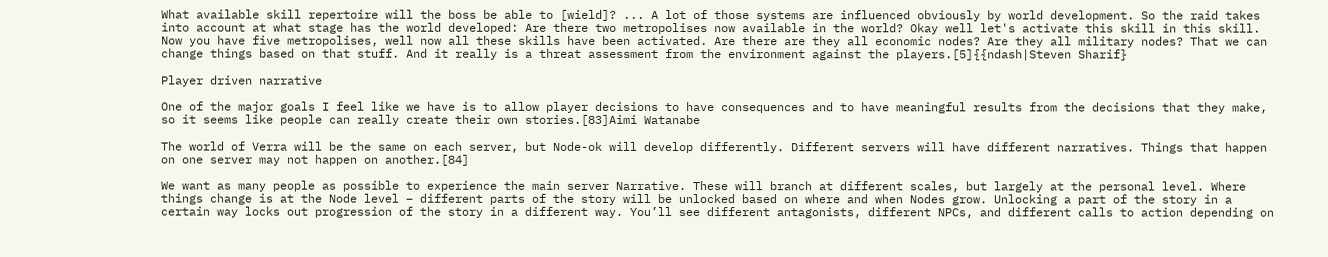What available skill repertoire will the boss be able to [wield]? ... A lot of those systems are influenced obviously by world development. So the raid takes into account at what stage has the world developed: Are there two metropolises now available in the world? Okay well let's activate this skill in this skill. Now you have five metropolises, well now all these skills have been activated. Are there are they all economic nodes? Are they all military nodes? That we can change things based on that stuff. And it really is a threat assessment from the environment against the players.[5]{{ndash|Steven Sharif}

Player driven narrative

One of the major goals I feel like we have is to allow player decisions to have consequences and to have meaningful results from the decisions that they make, so it seems like people can really create their own stories.[83]Aimi Watanabe

The world of Verra will be the same on each server, but Node-ok will develop differently. Different servers will have different narratives. Things that happen on one server may not happen on another.[84]

We want as many people as possible to experience the main server Narrative. These will branch at different scales, but largely at the personal level. Where things change is at the Node level – different parts of the story will be unlocked based on where and when Nodes grow. Unlocking a part of the story in a certain way locks out progression of the story in a different way. You’ll see different antagonists, different NPCs, and different calls to action depending on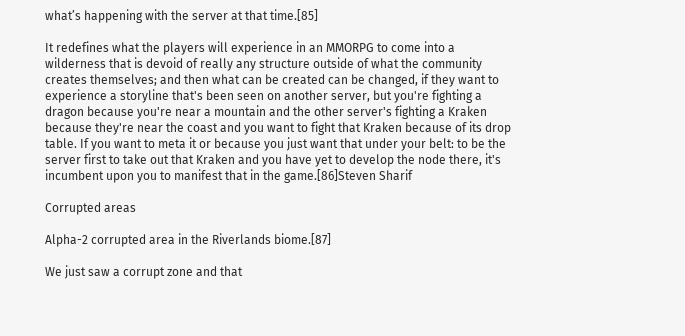what’s happening with the server at that time.[85]

It redefines what the players will experience in an MMORPG to come into a wilderness that is devoid of really any structure outside of what the community creates themselves; and then what can be created can be changed, if they want to experience a storyline that's been seen on another server, but you're fighting a dragon because you're near a mountain and the other server's fighting a Kraken because they're near the coast and you want to fight that Kraken because of its drop table. If you want to meta it or because you just want that under your belt: to be the server first to take out that Kraken and you have yet to develop the node there, it's incumbent upon you to manifest that in the game.[86]Steven Sharif

Corrupted areas

Alpha-2 corrupted area in the Riverlands biome.[87]

We just saw a corrupt zone and that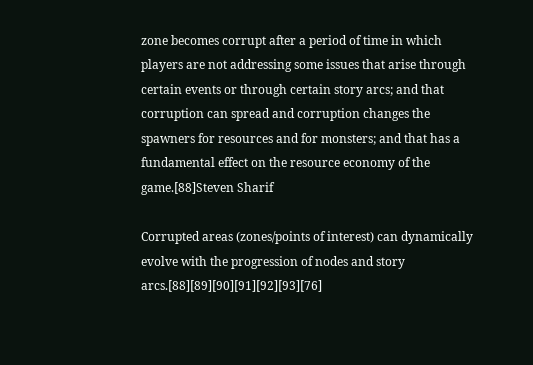zone becomes corrupt after a period of time in which players are not addressing some issues that arise through certain events or through certain story arcs; and that corruption can spread and corruption changes the spawners for resources and for monsters; and that has a fundamental effect on the resource economy of the game.[88]Steven Sharif

Corrupted areas (zones/points of interest) can dynamically evolve with the progression of nodes and story arcs.[88][89][90][91][92][93][76]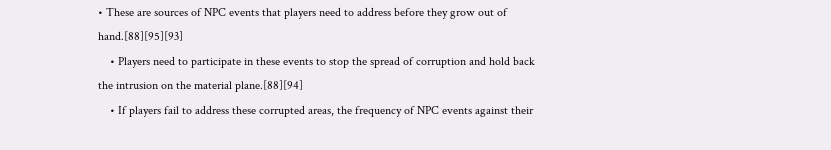• These are sources of NPC events that players need to address before they grow out of hand.[88][95][93]
    • Players need to participate in these events to stop the spread of corruption and hold back the intrusion on the material plane.[88][94]
    • If players fail to address these corrupted areas, the frequency of NPC events against their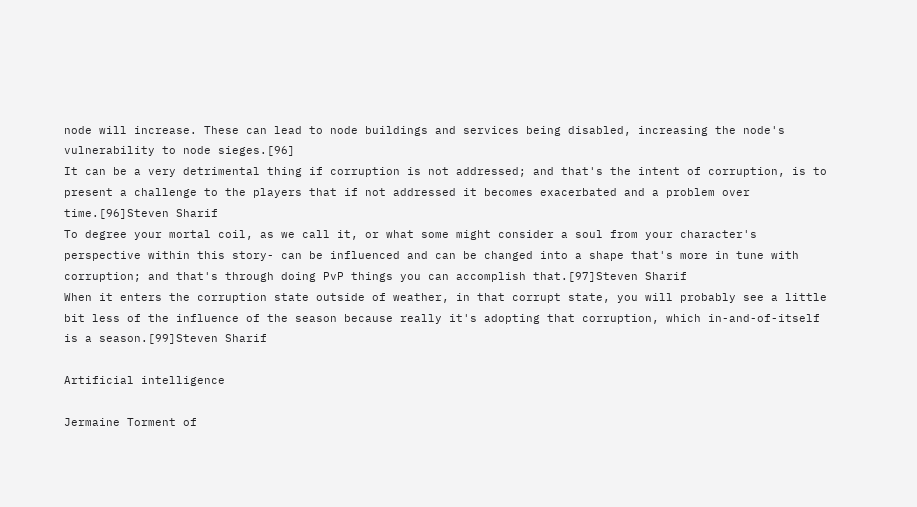node will increase. These can lead to node buildings and services being disabled, increasing the node's vulnerability to node sieges.[96]
It can be a very detrimental thing if corruption is not addressed; and that's the intent of corruption, is to present a challenge to the players that if not addressed it becomes exacerbated and a problem over time.[96]Steven Sharif
To degree your mortal coil, as we call it, or what some might consider a soul from your character's perspective within this story- can be influenced and can be changed into a shape that's more in tune with corruption; and that's through doing PvP things you can accomplish that.[97]Steven Sharif
When it enters the corruption state outside of weather, in that corrupt state, you will probably see a little bit less of the influence of the season because really it's adopting that corruption, which in-and-of-itself is a season.[99]Steven Sharif

Artificial intelligence

Jermaine Torment of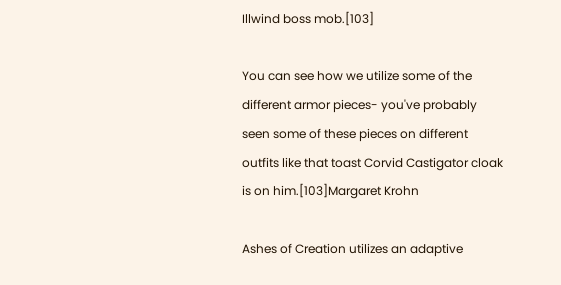Illwind boss mob.[103]

You can see how we utilize some of the different armor pieces- you've probably seen some of these pieces on different outfits like that toast Corvid Castigator cloak is on him.[103]Margaret Krohn

Ashes of Creation utilizes an adaptive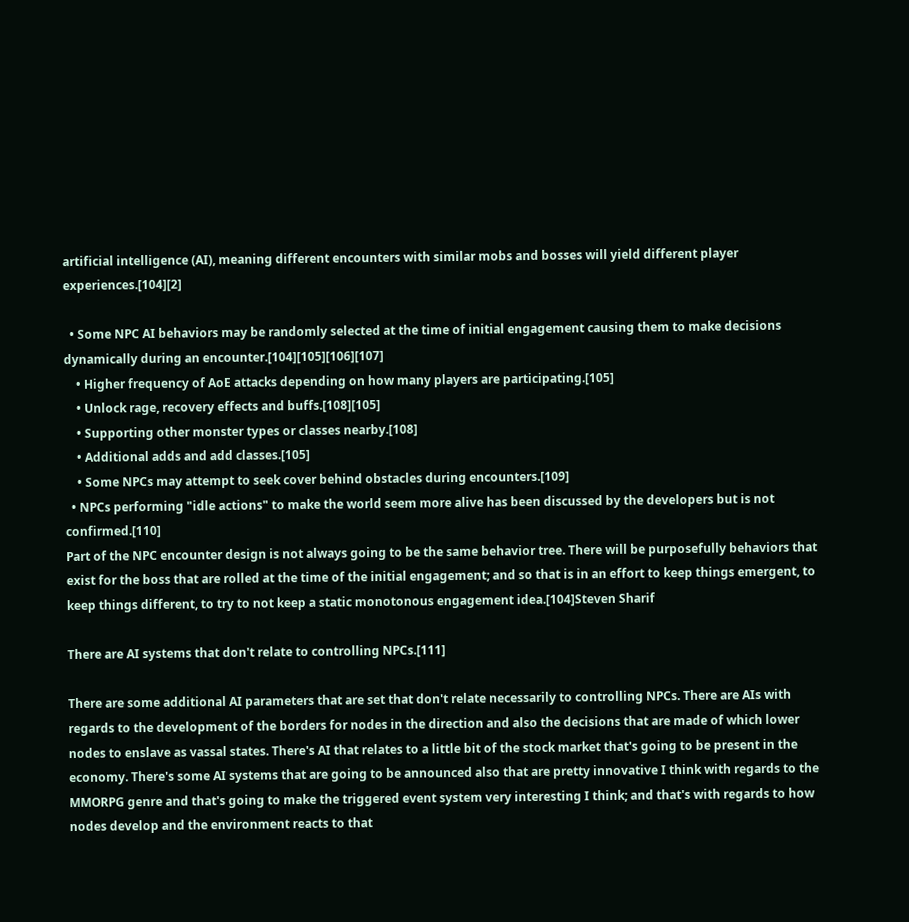artificial intelligence (AI), meaning different encounters with similar mobs and bosses will yield different player experiences.[104][2]

  • Some NPC AI behaviors may be randomly selected at the time of initial engagement causing them to make decisions dynamically during an encounter.[104][105][106][107]
    • Higher frequency of AoE attacks depending on how many players are participating.[105]
    • Unlock rage, recovery effects and buffs.[108][105]
    • Supporting other monster types or classes nearby.[108]
    • Additional adds and add classes.[105]
    • Some NPCs may attempt to seek cover behind obstacles during encounters.[109]
  • NPCs performing "idle actions" to make the world seem more alive has been discussed by the developers but is not confirmed.[110]
Part of the NPC encounter design is not always going to be the same behavior tree. There will be purposefully behaviors that exist for the boss that are rolled at the time of the initial engagement; and so that is in an effort to keep things emergent, to keep things different, to try to not keep a static monotonous engagement idea.[104]Steven Sharif

There are AI systems that don't relate to controlling NPCs.[111]

There are some additional AI parameters that are set that don't relate necessarily to controlling NPCs. There are AIs with regards to the development of the borders for nodes in the direction and also the decisions that are made of which lower nodes to enslave as vassal states. There's AI that relates to a little bit of the stock market that's going to be present in the economy. There's some AI systems that are going to be announced also that are pretty innovative I think with regards to the MMORPG genre and that's going to make the triggered event system very interesting I think; and that's with regards to how nodes develop and the environment reacts to that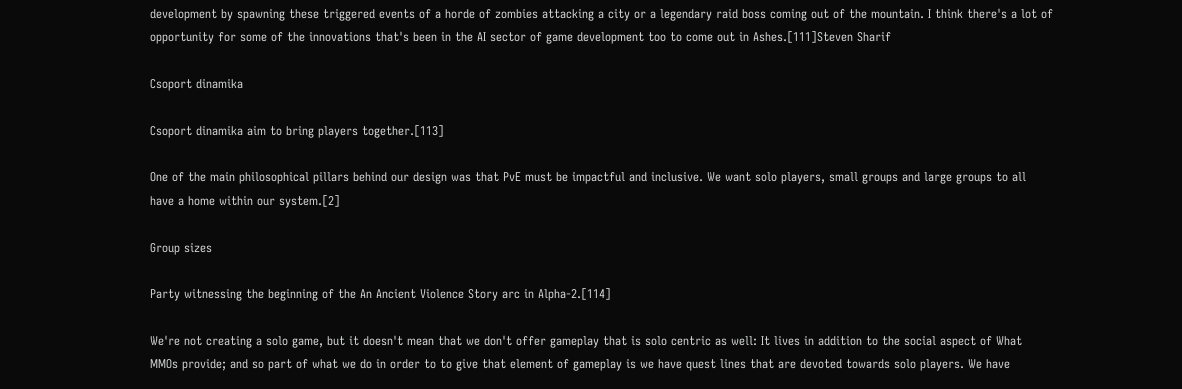development by spawning these triggered events of a horde of zombies attacking a city or a legendary raid boss coming out of the mountain. I think there's a lot of opportunity for some of the innovations that's been in the AI sector of game development too to come out in Ashes.[111]Steven Sharif

Csoport dinamika

Csoport dinamika aim to bring players together.[113]

One of the main philosophical pillars behind our design was that PvE must be impactful and inclusive. We want solo players, small groups and large groups to all have a home within our system.[2]

Group sizes

Party witnessing the beginning of the An Ancient Violence Story arc in Alpha-2.[114]

We're not creating a solo game, but it doesn't mean that we don't offer gameplay that is solo centric as well: It lives in addition to the social aspect of What MMOs provide; and so part of what we do in order to to give that element of gameplay is we have quest lines that are devoted towards solo players. We have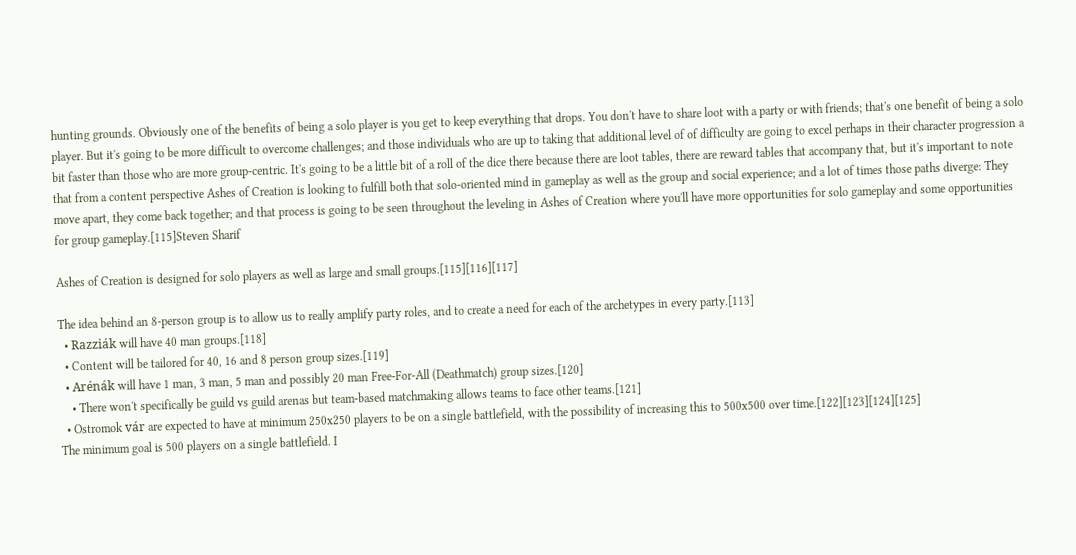hunting grounds. Obviously one of the benefits of being a solo player is you get to keep everything that drops. You don't have to share loot with a party or with friends; that's one benefit of being a solo player. But it's going to be more difficult to overcome challenges; and those individuals who are up to taking that additional level of of difficulty are going to excel perhaps in their character progression a bit faster than those who are more group-centric. It's going to be a little bit of a roll of the dice there because there are loot tables, there are reward tables that accompany that, but it's important to note that from a content perspective Ashes of Creation is looking to fulfill both that solo-oriented mind in gameplay as well as the group and social experience; and a lot of times those paths diverge: They move apart, they come back together; and that process is going to be seen throughout the leveling in Ashes of Creation where you'll have more opportunities for solo gameplay and some opportunities for group gameplay.[115]Steven Sharif

Ashes of Creation is designed for solo players as well as large and small groups.[115][116][117]

The idea behind an 8-person group is to allow us to really amplify party roles, and to create a need for each of the archetypes in every party.[113]
  • Razziák will have 40 man groups.[118]
  • Content will be tailored for 40, 16 and 8 person group sizes.[119]
  • Arénák will have 1 man, 3 man, 5 man and possibly 20 man Free-For-All (Deathmatch) group sizes.[120]
    • There won't specifically be guild vs guild arenas but team-based matchmaking allows teams to face other teams.[121]
  • Ostromok vár are expected to have at minimum 250x250 players to be on a single battlefield, with the possibility of increasing this to 500x500 over time.[122][123][124][125]
The minimum goal is 500 players on a single battlefield. I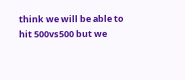think we will be able to hit 500vs500 but we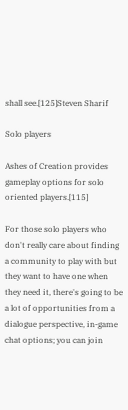shall see.[125]Steven Sharif

Solo players

Ashes of Creation provides gameplay options for solo oriented players.[115]

For those solo players who don't really care about finding a community to play with but they want to have one when they need it, there's going to be a lot of opportunities from a dialogue perspective, in-game chat options; you can join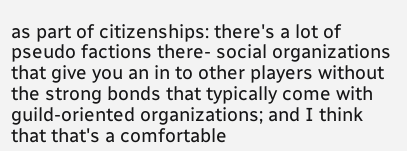as part of citizenships: there's a lot of pseudo factions there- social organizations that give you an in to other players without the strong bonds that typically come with guild-oriented organizations; and I think that that's a comfortable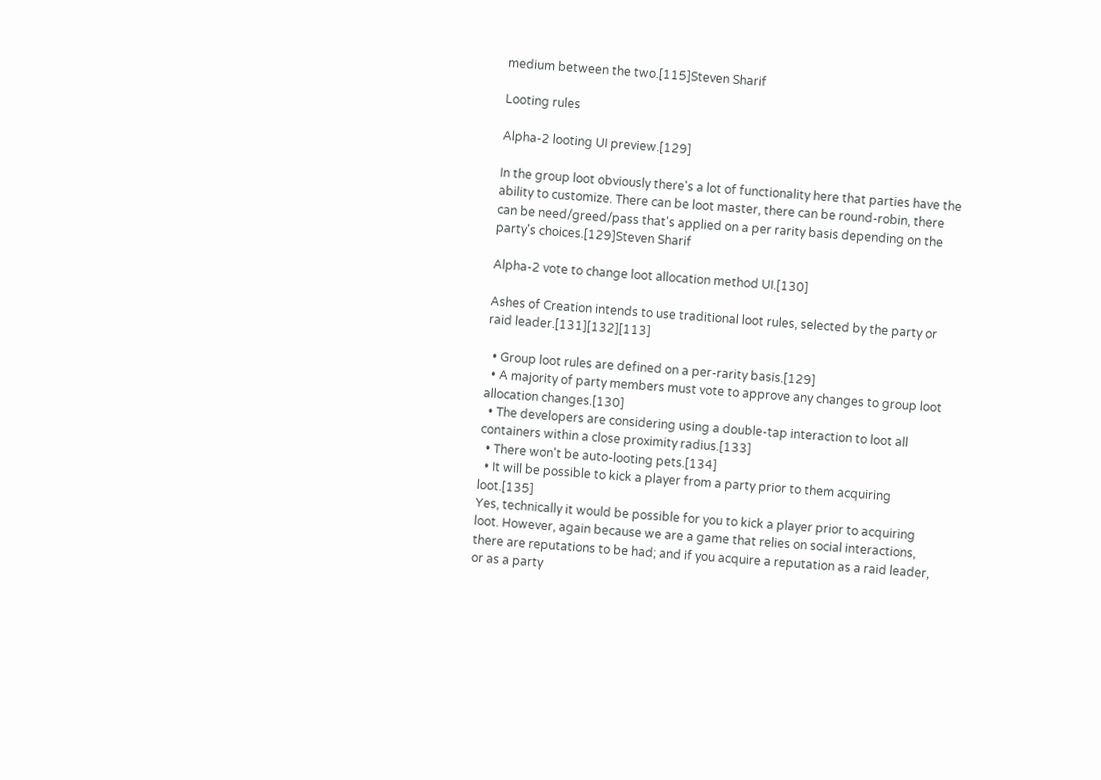medium between the two.[115]Steven Sharif

Looting rules

Alpha-2 looting UI preview.[129]

In the group loot obviously there's a lot of functionality here that parties have the ability to customize. There can be loot master, there can be round-robin, there can be need/greed/pass that's applied on a per rarity basis depending on the party's choices.[129]Steven Sharif

Alpha-2 vote to change loot allocation method UI.[130]

Ashes of Creation intends to use traditional loot rules, selected by the party or raid leader.[131][132][113]

  • Group loot rules are defined on a per-rarity basis.[129]
  • A majority of party members must vote to approve any changes to group loot allocation changes.[130]
  • The developers are considering using a double-tap interaction to loot all containers within a close proximity radius.[133]
  • There won't be auto-looting pets.[134]
  • It will be possible to kick a player from a party prior to them acquiring loot.[135]
Yes, technically it would be possible for you to kick a player prior to acquiring loot. However, again because we are a game that relies on social interactions, there are reputations to be had; and if you acquire a reputation as a raid leader, or as a party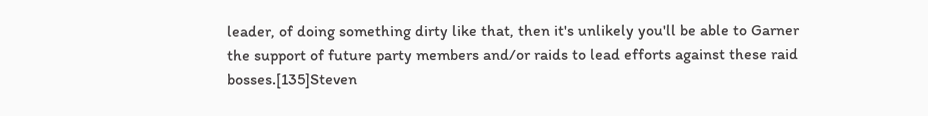leader, of doing something dirty like that, then it's unlikely you'll be able to Garner the support of future party members and/or raids to lead efforts against these raid bosses.[135]Steven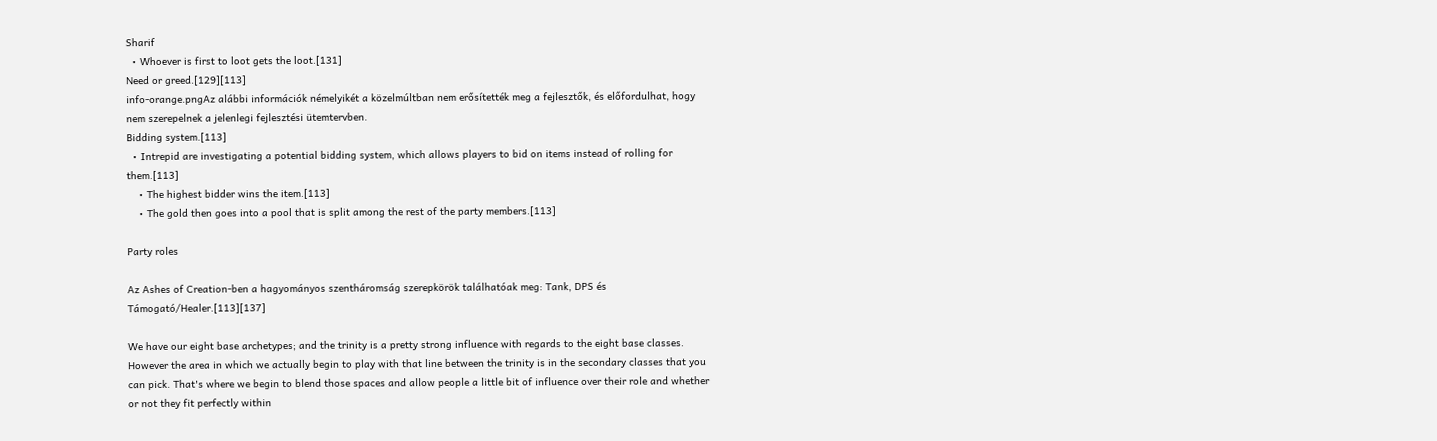Sharif
  • Whoever is first to loot gets the loot.[131]
Need or greed.[129][113]
info-orange.pngAz alábbi információk némelyikét a közelmúltban nem erősítették meg a fejlesztők, és előfordulhat, hogy nem szerepelnek a jelenlegi fejlesztési ütemtervben.
Bidding system.[113]
  • Intrepid are investigating a potential bidding system, which allows players to bid on items instead of rolling for them.[113]
    • The highest bidder wins the item.[113]
    • The gold then goes into a pool that is split among the rest of the party members.[113]

Party roles

Az Ashes of Creation-ben a hagyományos szentháromság szerepkörök találhatóak meg: Tank, DPS és Támogató/Healer.[113][137]

We have our eight base archetypes; and the trinity is a pretty strong influence with regards to the eight base classes. However the area in which we actually begin to play with that line between the trinity is in the secondary classes that you can pick. That's where we begin to blend those spaces and allow people a little bit of influence over their role and whether or not they fit perfectly within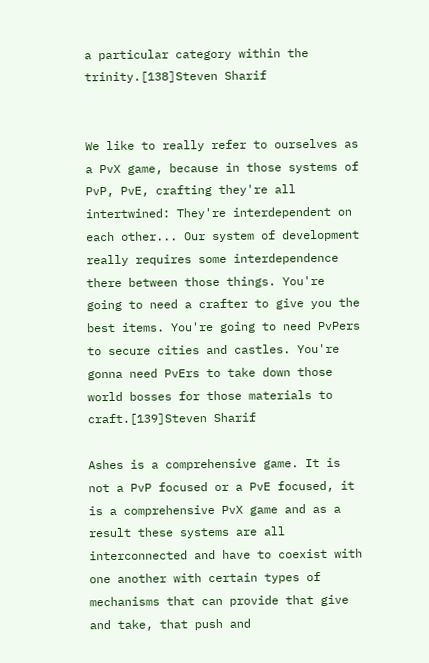a particular category within the trinity.[138]Steven Sharif


We like to really refer to ourselves as a PvX game, because in those systems of PvP, PvE, crafting they're all intertwined: They're interdependent on each other... Our system of development really requires some interdependence there between those things. You're going to need a crafter to give you the best items. You're going to need PvPers to secure cities and castles. You're gonna need PvErs to take down those world bosses for those materials to craft.[139]Steven Sharif

Ashes is a comprehensive game. It is not a PvP focused or a PvE focused, it is a comprehensive PvX game and as a result these systems are all interconnected and have to coexist with one another with certain types of mechanisms that can provide that give and take, that push and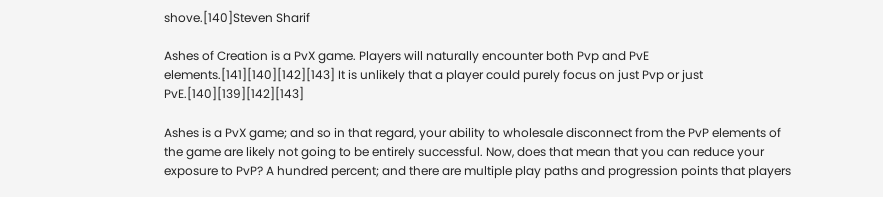shove.[140]Steven Sharif

Ashes of Creation is a PvX game. Players will naturally encounter both Pvp and PvE elements.[141][140][142][143] It is unlikely that a player could purely focus on just Pvp or just PvE.[140][139][142][143]

Ashes is a PvX game; and so in that regard, your ability to wholesale disconnect from the PvP elements of the game are likely not going to be entirely successful. Now, does that mean that you can reduce your exposure to PvP? A hundred percent; and there are multiple play paths and progression points that players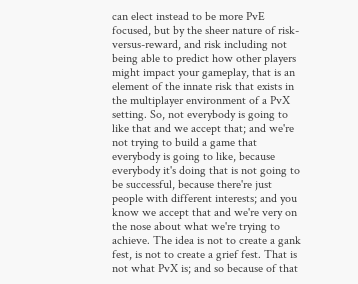can elect instead to be more PvE focused, but by the sheer nature of risk-versus-reward, and risk including not being able to predict how other players might impact your gameplay, that is an element of the innate risk that exists in the multiplayer environment of a PvX setting. So, not everybody is going to like that and we accept that; and we're not trying to build a game that everybody is going to like, because everybody it's doing that is not going to be successful, because there're just people with different interests; and you know we accept that and we're very on the nose about what we're trying to achieve. The idea is not to create a gank fest, is not to create a grief fest. That is not what PvX is; and so because of that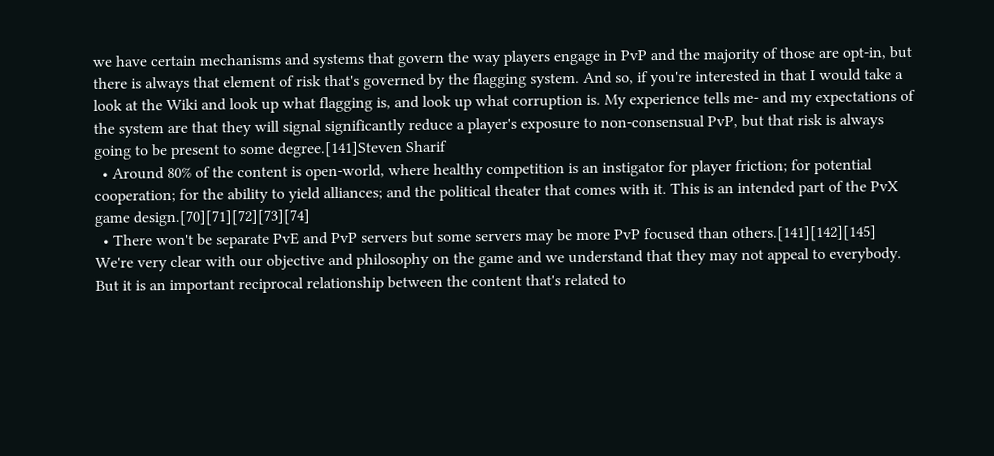we have certain mechanisms and systems that govern the way players engage in PvP and the majority of those are opt-in, but there is always that element of risk that's governed by the flagging system. And so, if you're interested in that I would take a look at the Wiki and look up what flagging is, and look up what corruption is. My experience tells me- and my expectations of the system are that they will signal significantly reduce a player's exposure to non-consensual PvP, but that risk is always going to be present to some degree.[141]Steven Sharif
  • Around 80% of the content is open-world, where healthy competition is an instigator for player friction; for potential cooperation; for the ability to yield alliances; and the political theater that comes with it. This is an intended part of the PvX game design.[70][71][72][73][74]
  • There won't be separate PvE and PvP servers but some servers may be more PvP focused than others.[141][142][145]
We're very clear with our objective and philosophy on the game and we understand that they may not appeal to everybody. But it is an important reciprocal relationship between the content that's related to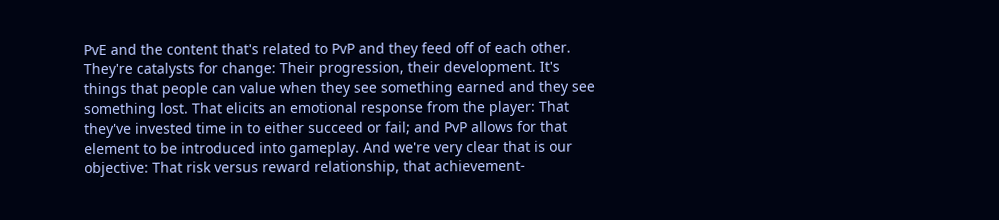PvE and the content that's related to PvP and they feed off of each other. They're catalysts for change: Their progression, their development. It's things that people can value when they see something earned and they see something lost. That elicits an emotional response from the player: That they've invested time in to either succeed or fail; and PvP allows for that element to be introduced into gameplay. And we're very clear that is our objective: That risk versus reward relationship, that achievement-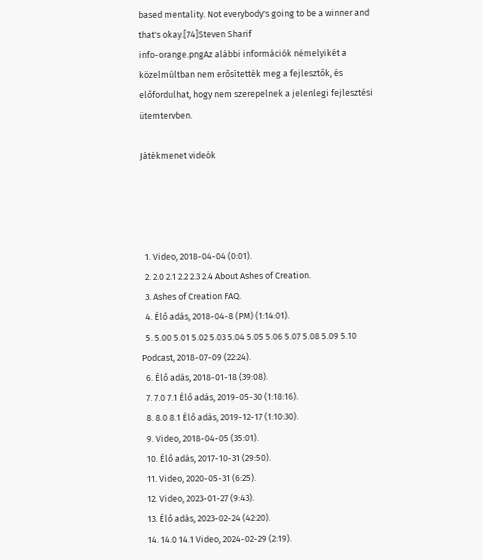based mentality. Not everybody's going to be a winner and that's okay.[74]Steven Sharif
info-orange.pngAz alábbi információk némelyikét a közelmúltban nem erősítették meg a fejlesztők, és előfordulhat, hogy nem szerepelnek a jelenlegi fejlesztési ütemtervben.

Játékmenet videók




  1. Video, 2018-04-04 (0:01).
  2. 2.0 2.1 2.2 2.3 2.4 About Ashes of Creation.
  3. Ashes of Creation FAQ.
  4. Élő adás, 2018-04-8 (PM) (1:14:01).
  5. 5.00 5.01 5.02 5.03 5.04 5.05 5.06 5.07 5.08 5.09 5.10 Podcast, 2018-07-09 (22:24).
  6. Élő adás, 2018-01-18 (39:08).
  7. 7.0 7.1 Élő adás, 2019-05-30 (1:18:16).
  8. 8.0 8.1 Élő adás, 2019-12-17 (1:10:30).
  9. Video, 2018-04-05 (35:01).
  10. Élő adás, 2017-10-31 (29:50).
  11. Video, 2020-05-31 (6:25).
  12. Video, 2023-01-27 (9:43).
  13. Élő adás, 2023-02-24 (42:20).
  14. 14.0 14.1 Video, 2024-02-29 (2:19).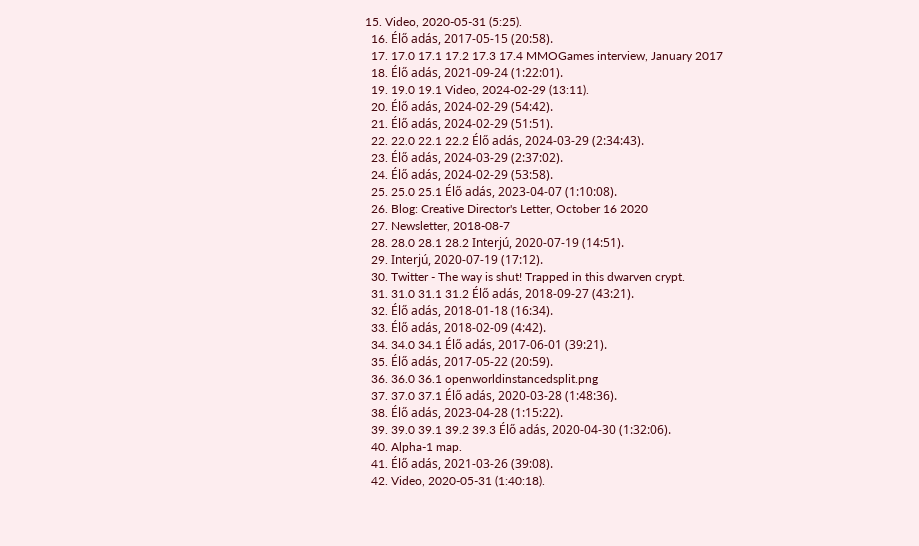15. Video, 2020-05-31 (5:25).
  16. Élő adás, 2017-05-15 (20:58).
  17. 17.0 17.1 17.2 17.3 17.4 MMOGames interview, January 2017
  18. Élő adás, 2021-09-24 (1:22:01).
  19. 19.0 19.1 Video, 2024-02-29 (13:11).
  20. Élő adás, 2024-02-29 (54:42).
  21. Élő adás, 2024-02-29 (51:51).
  22. 22.0 22.1 22.2 Élő adás, 2024-03-29 (2:34:43).
  23. Élő adás, 2024-03-29 (2:37:02).
  24. Élő adás, 2024-02-29 (53:58).
  25. 25.0 25.1 Élő adás, 2023-04-07 (1:10:08).
  26. Blog: Creative Director's Letter, October 16 2020
  27. Newsletter, 2018-08-7
  28. 28.0 28.1 28.2 Interjú, 2020-07-19 (14:51).
  29. Interjú, 2020-07-19 (17:12).
  30. Twitter - The way is shut! Trapped in this dwarven crypt.
  31. 31.0 31.1 31.2 Élő adás, 2018-09-27 (43:21).
  32. Élő adás, 2018-01-18 (16:34).
  33. Élő adás, 2018-02-09 (4:42).
  34. 34.0 34.1 Élő adás, 2017-06-01 (39:21).
  35. Élő adás, 2017-05-22 (20:59).
  36. 36.0 36.1 openworldinstancedsplit.png
  37. 37.0 37.1 Élő adás, 2020-03-28 (1:48:36).
  38. Élő adás, 2023-04-28 (1:15:22).
  39. 39.0 39.1 39.2 39.3 Élő adás, 2020-04-30 (1:32:06).
  40. Alpha-1 map.
  41. Élő adás, 2021-03-26 (39:08).
  42. Video, 2020-05-31 (1:40:18).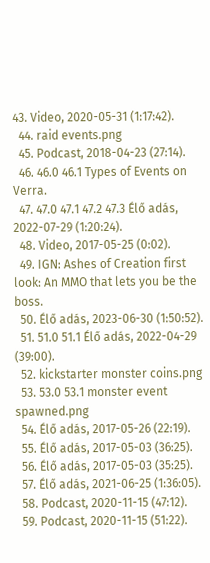43. Video, 2020-05-31 (1:17:42).
  44. raid events.png
  45. Podcast, 2018-04-23 (27:14).
  46. 46.0 46.1 Types of Events on Verra.
  47. 47.0 47.1 47.2 47.3 Élő adás, 2022-07-29 (1:20:24).
  48. Video, 2017-05-25 (0:02).
  49. IGN: Ashes of Creation first look: An MMO that lets you be the boss.
  50. Élő adás, 2023-06-30 (1:50:52).
  51. 51.0 51.1 Élő adás, 2022-04-29 (39:00).
  52. kickstarter monster coins.png
  53. 53.0 53.1 monster event spawned.png
  54. Élő adás, 2017-05-26 (22:19).
  55. Élő adás, 2017-05-03 (36:25).
  56. Élő adás, 2017-05-03 (35:25).
  57. Élő adás, 2021-06-25 (1:36:05).
  58. Podcast, 2020-11-15 (47:12).
  59. Podcast, 2020-11-15 (51:22).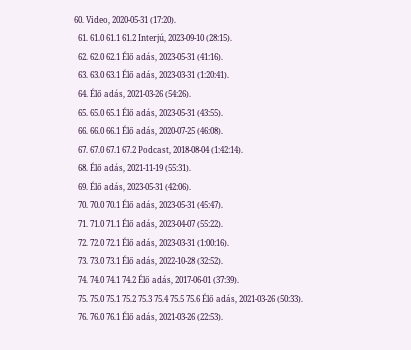60. Video, 2020-05-31 (17:20).
  61. 61.0 61.1 61.2 Interjú, 2023-09-10 (28:15).
  62. 62.0 62.1 Élő adás, 2023-05-31 (41:16).
  63. 63.0 63.1 Élő adás, 2023-03-31 (1:20:41).
  64. Élő adás, 2021-03-26 (54:26).
  65. 65.0 65.1 Élő adás, 2023-05-31 (43:55).
  66. 66.0 66.1 Élő adás, 2020-07-25 (46:08).
  67. 67.0 67.1 67.2 Podcast, 2018-08-04 (1:42:14).
  68. Élő adás, 2021-11-19 (55:31).
  69. Élő adás, 2023-05-31 (42:06).
  70. 70.0 70.1 Élő adás, 2023-05-31 (45:47).
  71. 71.0 71.1 Élő adás, 2023-04-07 (55:22).
  72. 72.0 72.1 Élő adás, 2023-03-31 (1:00:16).
  73. 73.0 73.1 Élő adás, 2022-10-28 (32:52).
  74. 74.0 74.1 74.2 Élő adás, 2017-06-01 (37:39).
  75. 75.0 75.1 75.2 75.3 75.4 75.5 75.6 Élő adás, 2021-03-26 (50:33).
  76. 76.0 76.1 Élő adás, 2021-03-26 (22:53).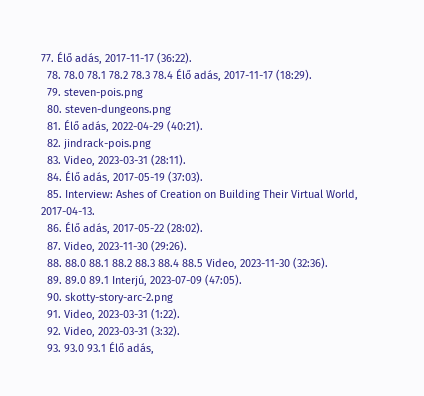77. Élő adás, 2017-11-17 (36:22).
  78. 78.0 78.1 78.2 78.3 78.4 Élő adás, 2017-11-17 (18:29).
  79. steven-pois.png
  80. steven-dungeons.png
  81. Élő adás, 2022-04-29 (40:21).
  82. jindrack-pois.png
  83. Video, 2023-03-31 (28:11).
  84. Élő adás, 2017-05-19 (37:03).
  85. Interview: Ashes of Creation on Building Their Virtual World, 2017-04-13.
  86. Élő adás, 2017-05-22 (28:02).
  87. Video, 2023-11-30 (29:26).
  88. 88.0 88.1 88.2 88.3 88.4 88.5 Video, 2023-11-30 (32:36).
  89. 89.0 89.1 Interjú, 2023-07-09 (47:05).
  90. skotty-story-arc-2.png
  91. Video, 2023-03-31 (1:22).
  92. Video, 2023-03-31 (3:32).
  93. 93.0 93.1 Élő adás,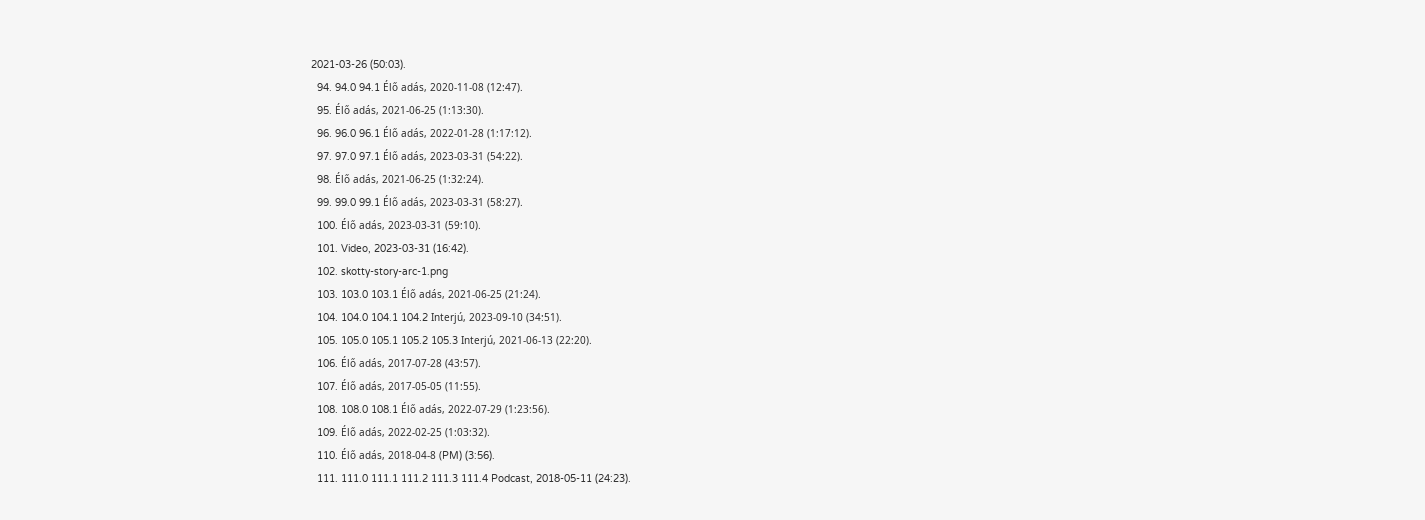2021-03-26 (50:03).
  94. 94.0 94.1 Élő adás, 2020-11-08 (12:47).
  95. Élő adás, 2021-06-25 (1:13:30).
  96. 96.0 96.1 Élő adás, 2022-01-28 (1:17:12).
  97. 97.0 97.1 Élő adás, 2023-03-31 (54:22).
  98. Élő adás, 2021-06-25 (1:32:24).
  99. 99.0 99.1 Élő adás, 2023-03-31 (58:27).
  100. Élő adás, 2023-03-31 (59:10).
  101. Video, 2023-03-31 (16:42).
  102. skotty-story-arc-1.png
  103. 103.0 103.1 Élő adás, 2021-06-25 (21:24).
  104. 104.0 104.1 104.2 Interjú, 2023-09-10 (34:51).
  105. 105.0 105.1 105.2 105.3 Interjú, 2021-06-13 (22:20).
  106. Élő adás, 2017-07-28 (43:57).
  107. Élő adás, 2017-05-05 (11:55).
  108. 108.0 108.1 Élő adás, 2022-07-29 (1:23:56).
  109. Élő adás, 2022-02-25 (1:03:32).
  110. Élő adás, 2018-04-8 (PM) (3:56).
  111. 111.0 111.1 111.2 111.3 111.4 Podcast, 2018-05-11 (24:23).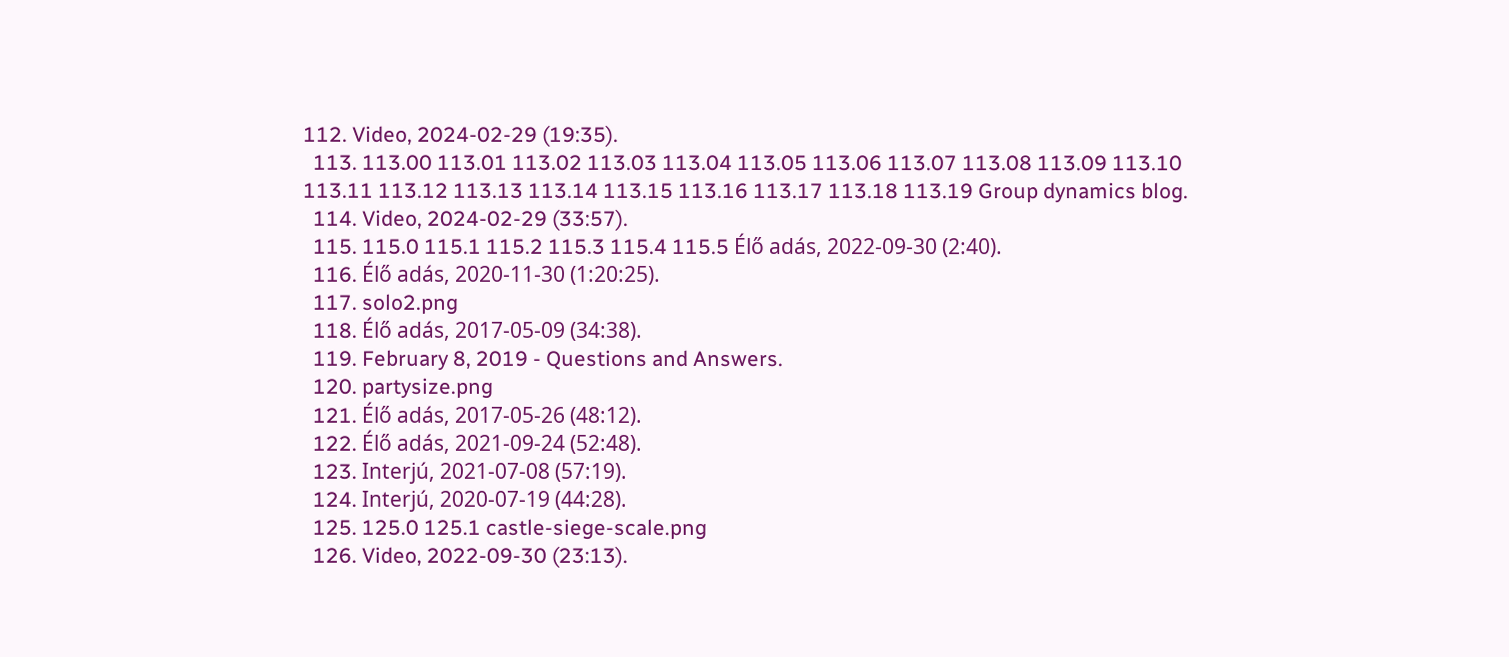112. Video, 2024-02-29 (19:35).
  113. 113.00 113.01 113.02 113.03 113.04 113.05 113.06 113.07 113.08 113.09 113.10 113.11 113.12 113.13 113.14 113.15 113.16 113.17 113.18 113.19 Group dynamics blog.
  114. Video, 2024-02-29 (33:57).
  115. 115.0 115.1 115.2 115.3 115.4 115.5 Élő adás, 2022-09-30 (2:40).
  116. Élő adás, 2020-11-30 (1:20:25).
  117. solo2.png
  118. Élő adás, 2017-05-09 (34:38).
  119. February 8, 2019 - Questions and Answers.
  120. partysize.png
  121. Élő adás, 2017-05-26 (48:12).
  122. Élő adás, 2021-09-24 (52:48).
  123. Interjú, 2021-07-08 (57:19).
  124. Interjú, 2020-07-19 (44:28).
  125. 125.0 125.1 castle-siege-scale.png
  126. Video, 2022-09-30 (23:13).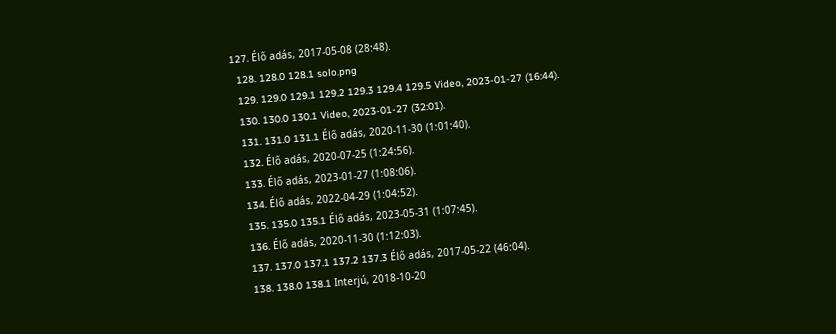127. Élő adás, 2017-05-08 (28:48).
  128. 128.0 128.1 solo.png
  129. 129.0 129.1 129.2 129.3 129.4 129.5 Video, 2023-01-27 (16:44).
  130. 130.0 130.1 Video, 2023-01-27 (32:01).
  131. 131.0 131.1 Élő adás, 2020-11-30 (1:01:40).
  132. Élő adás, 2020-07-25 (1:24:56).
  133. Élő adás, 2023-01-27 (1:08:06).
  134. Élő adás, 2022-04-29 (1:04:52).
  135. 135.0 135.1 Élő adás, 2023-05-31 (1:07:45).
  136. Élő adás, 2020-11-30 (1:12:03).
  137. 137.0 137.1 137.2 137.3 Élő adás, 2017-05-22 (46:04).
  138. 138.0 138.1 Interjú, 2018-10-20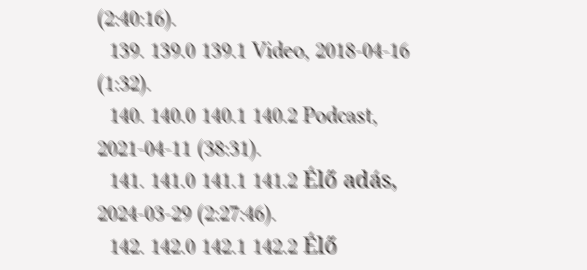(2:40:16).
  139. 139.0 139.1 Video, 2018-04-16 (1:32).
  140. 140.0 140.1 140.2 Podcast, 2021-04-11 (38:31).
  141. 141.0 141.1 141.2 Élő adás, 2024-03-29 (2:27:46).
  142. 142.0 142.1 142.2 Élő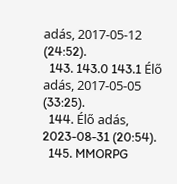adás, 2017-05-12 (24:52).
  143. 143.0 143.1 Élő adás, 2017-05-05 (33:25).
  144. Élő adás, 2023-08-31 (20:54).
  145. MMORPG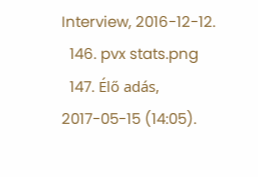Interview, 2016-12-12.
  146. pvx stats.png
  147. Élő adás, 2017-05-15 (14:05).